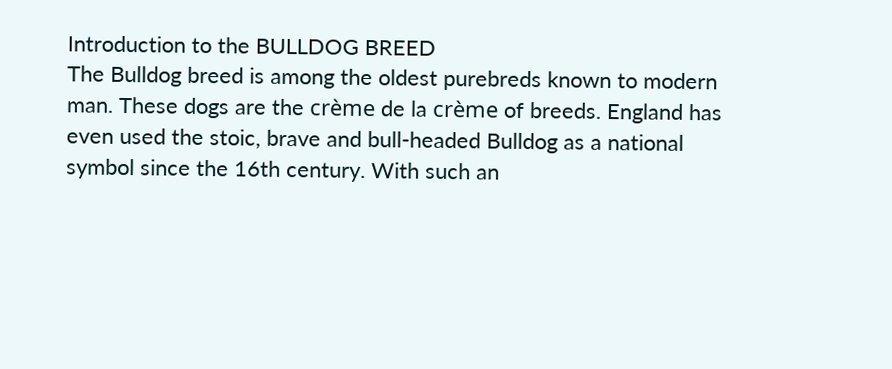Introduction to the BULLDOG BREED
The Bulldog breed is among the oldest purebreds known to modern man. These dogs are the crème de la crème of breeds. England has even used the stoic, brave and bull-headed Bulldog as a national symbol since the 16th century. With such an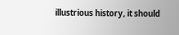illustrious history, it should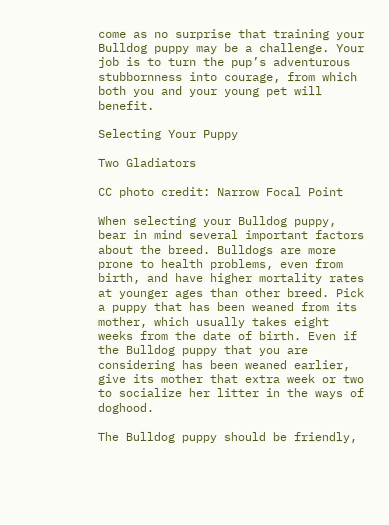come as no surprise that training your Bulldog puppy may be a challenge. Your job is to turn the pup’s adventurous stubbornness into courage, from which both you and your young pet will benefit.

Selecting Your Puppy

Two Gladiators

CC photo credit: Narrow Focal Point

When selecting your Bulldog puppy, bear in mind several important factors about the breed. Bulldogs are more prone to health problems, even from birth, and have higher mortality rates at younger ages than other breed. Pick a puppy that has been weaned from its mother, which usually takes eight weeks from the date of birth. Even if the Bulldog puppy that you are considering has been weaned earlier, give its mother that extra week or two to socialize her litter in the ways of doghood.

The Bulldog puppy should be friendly,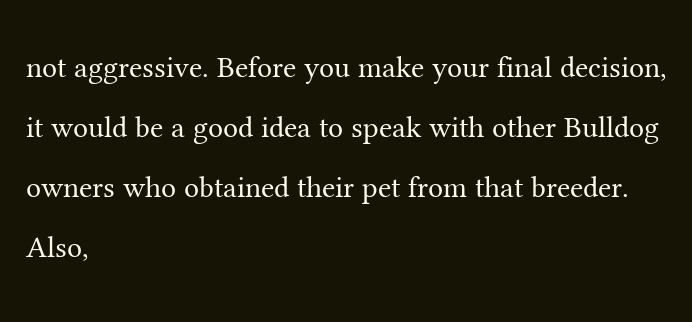not aggressive. Before you make your final decision, it would be a good idea to speak with other Bulldog owners who obtained their pet from that breeder. Also,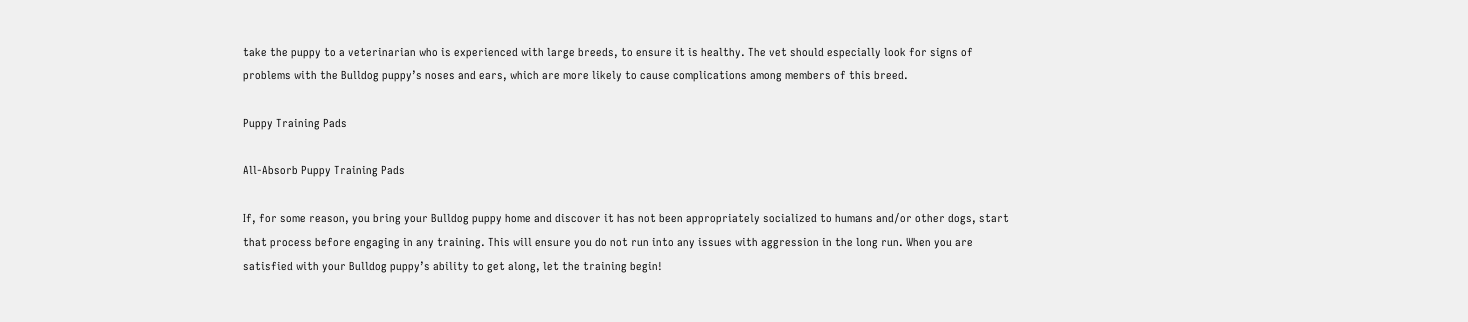take the puppy to a veterinarian who is experienced with large breeds, to ensure it is healthy. The vet should especially look for signs of problems with the Bulldog puppy’s noses and ears, which are more likely to cause complications among members of this breed.

Puppy Training Pads

All-Absorb Puppy Training Pads

If, for some reason, you bring your Bulldog puppy home and discover it has not been appropriately socialized to humans and/or other dogs, start that process before engaging in any training. This will ensure you do not run into any issues with aggression in the long run. When you are satisfied with your Bulldog puppy’s ability to get along, let the training begin!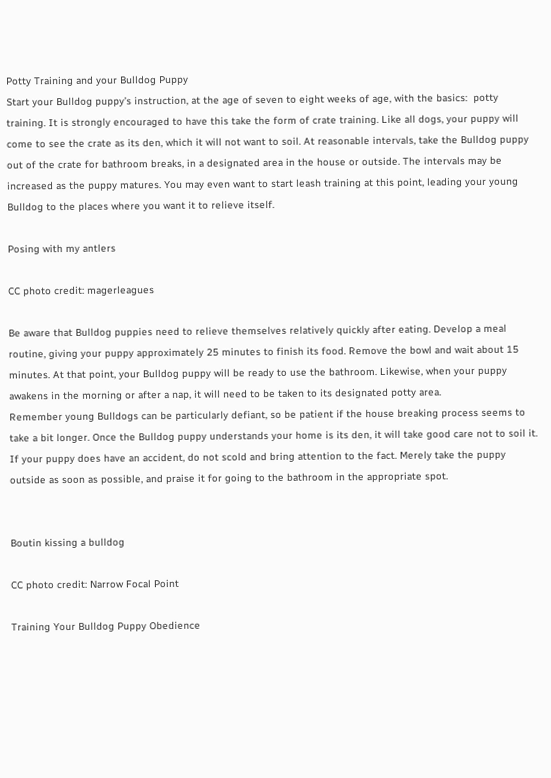Potty Training and your Bulldog Puppy
Start your Bulldog puppy’s instruction, at the age of seven to eight weeks of age, with the basics:  potty training. It is strongly encouraged to have this take the form of crate training. Like all dogs, your puppy will come to see the crate as its den, which it will not want to soil. At reasonable intervals, take the Bulldog puppy out of the crate for bathroom breaks, in a designated area in the house or outside. The intervals may be increased as the puppy matures. You may even want to start leash training at this point, leading your young Bulldog to the places where you want it to relieve itself.

Posing with my antlers

CC photo credit: magerleagues

Be aware that Bulldog puppies need to relieve themselves relatively quickly after eating. Develop a meal routine, giving your puppy approximately 25 minutes to finish its food. Remove the bowl and wait about 15 minutes. At that point, your Bulldog puppy will be ready to use the bathroom. Likewise, when your puppy awakens in the morning or after a nap, it will need to be taken to its designated potty area.
Remember young Bulldogs can be particularly defiant, so be patient if the house breaking process seems to take a bit longer. Once the Bulldog puppy understands your home is its den, it will take good care not to soil it. If your puppy does have an accident, do not scold and bring attention to the fact. Merely take the puppy outside as soon as possible, and praise it for going to the bathroom in the appropriate spot.


Boutin kissing a bulldog

CC photo credit: Narrow Focal Point

Training Your Bulldog Puppy Obedience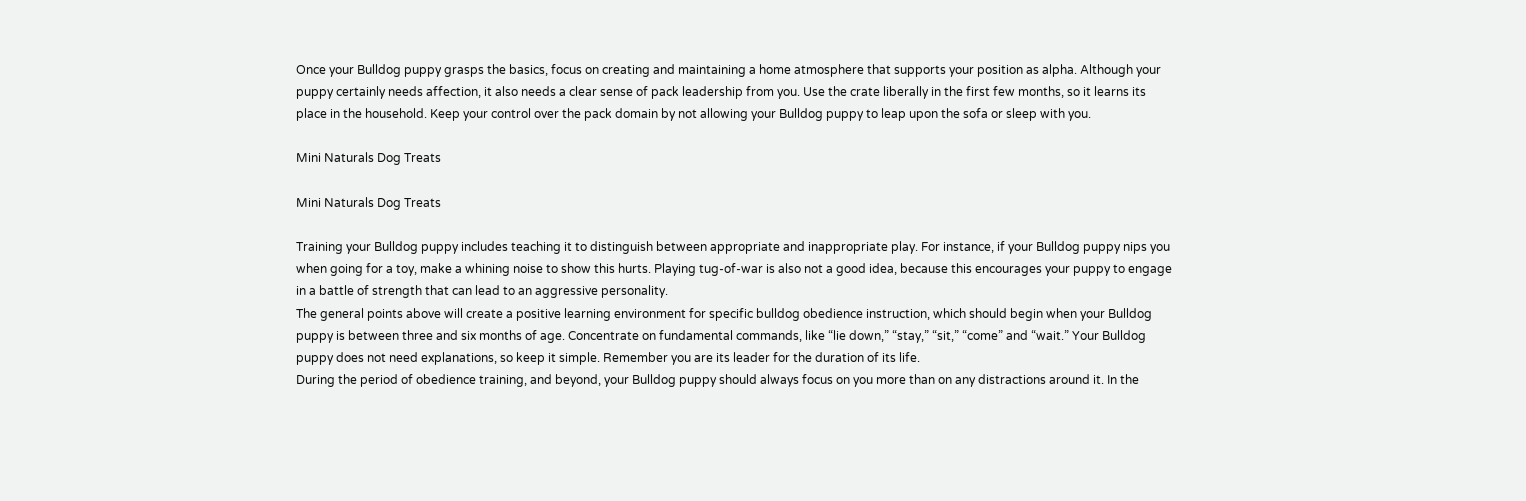Once your Bulldog puppy grasps the basics, focus on creating and maintaining a home atmosphere that supports your position as alpha. Although your puppy certainly needs affection, it also needs a clear sense of pack leadership from you. Use the crate liberally in the first few months, so it learns its place in the household. Keep your control over the pack domain by not allowing your Bulldog puppy to leap upon the sofa or sleep with you.

Mini Naturals Dog Treats

Mini Naturals Dog Treats

Training your Bulldog puppy includes teaching it to distinguish between appropriate and inappropriate play. For instance, if your Bulldog puppy nips you when going for a toy, make a whining noise to show this hurts. Playing tug-of-war is also not a good idea, because this encourages your puppy to engage in a battle of strength that can lead to an aggressive personality.
The general points above will create a positive learning environment for specific bulldog obedience instruction, which should begin when your Bulldog puppy is between three and six months of age. Concentrate on fundamental commands, like “lie down,” “stay,” “sit,” “come” and “wait.” Your Bulldog puppy does not need explanations, so keep it simple. Remember you are its leader for the duration of its life.
During the period of obedience training, and beyond, your Bulldog puppy should always focus on you more than on any distractions around it. In the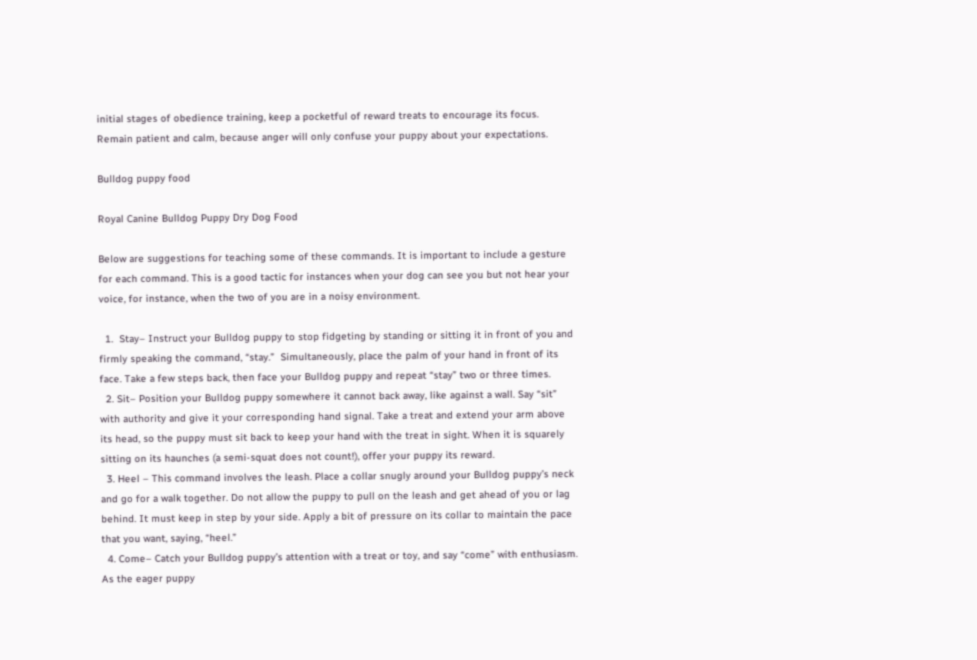initial stages of obedience training, keep a pocketful of reward treats to encourage its focus. Remain patient and calm, because anger will only confuse your puppy about your expectations.

Bulldog puppy food

Royal Canine Bulldog Puppy Dry Dog Food

Below are suggestions for teaching some of these commands. It is important to include a gesture for each command. This is a good tactic for instances when your dog can see you but not hear your voice, for instance, when the two of you are in a noisy environment.

  1.  Stay– Instruct your Bulldog puppy to stop fidgeting by standing or sitting it in front of you and firmly speaking the command, “stay.”  Simultaneously, place the palm of your hand in front of its face. Take a few steps back, then face your Bulldog puppy and repeat “stay” two or three times.
  2. Sit– Position your Bulldog puppy somewhere it cannot back away, like against a wall. Say “sit” with authority and give it your corresponding hand signal. Take a treat and extend your arm above its head, so the puppy must sit back to keep your hand with the treat in sight. When it is squarely sitting on its haunches (a semi-squat does not count!), offer your puppy its reward.
  3. Heel – This command involves the leash. Place a collar snugly around your Bulldog puppy’s neck and go for a walk together. Do not allow the puppy to pull on the leash and get ahead of you or lag behind. It must keep in step by your side. Apply a bit of pressure on its collar to maintain the pace that you want, saying, “heel.”
  4. Come– Catch your Bulldog puppy’s attention with a treat or toy, and say “come” with enthusiasm. As the eager puppy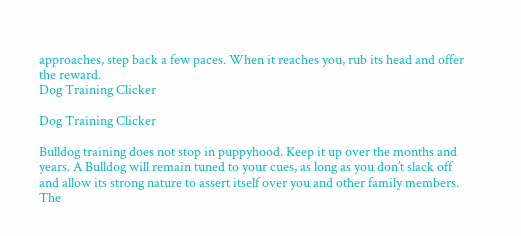approaches, step back a few paces. When it reaches you, rub its head and offer the reward.
Dog Training Clicker

Dog Training Clicker

Bulldog training does not stop in puppyhood. Keep it up over the months and years. A Bulldog will remain tuned to your cues, as long as you don’t slack off and allow its strong nature to assert itself over you and other family members. The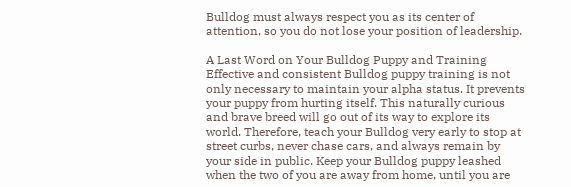Bulldog must always respect you as its center of attention, so you do not lose your position of leadership.

A Last Word on Your Bulldog Puppy and Training
Effective and consistent Bulldog puppy training is not only necessary to maintain your alpha status. It prevents your puppy from hurting itself. This naturally curious and brave breed will go out of its way to explore its world. Therefore, teach your Bulldog very early to stop at street curbs, never chase cars, and always remain by your side in public. Keep your Bulldog puppy leashed when the two of you are away from home, until you are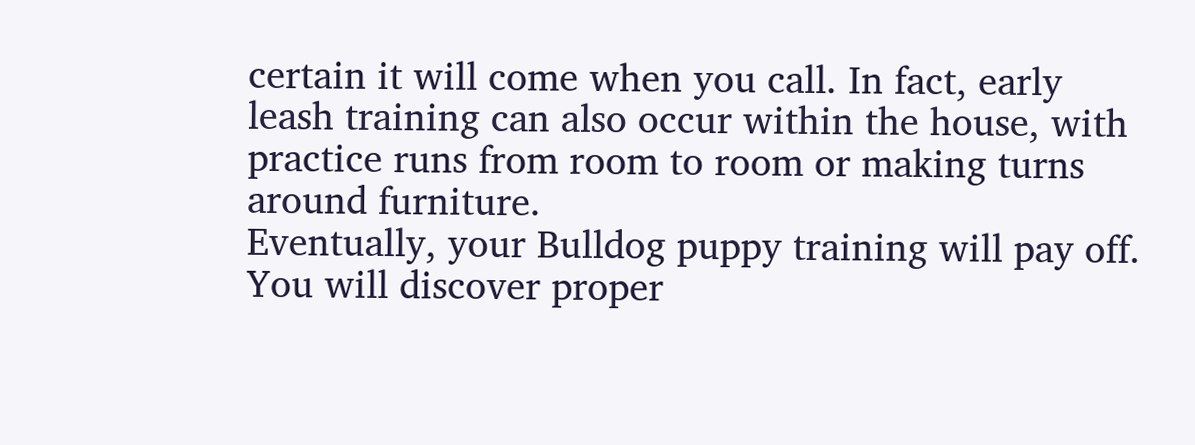certain it will come when you call. In fact, early leash training can also occur within the house, with practice runs from room to room or making turns around furniture.
Eventually, your Bulldog puppy training will pay off. You will discover proper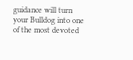guidance will turn your Bulldog into one of the most devoted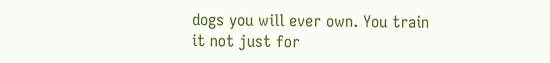dogs you will ever own. You train it not just for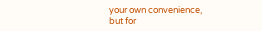your own convenience, but for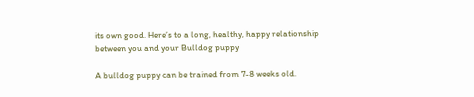its own good. Here’s to a long, healthy, happy relationship between you and your Bulldog puppy

A bulldog puppy can be trained from 7-8 weeks old.